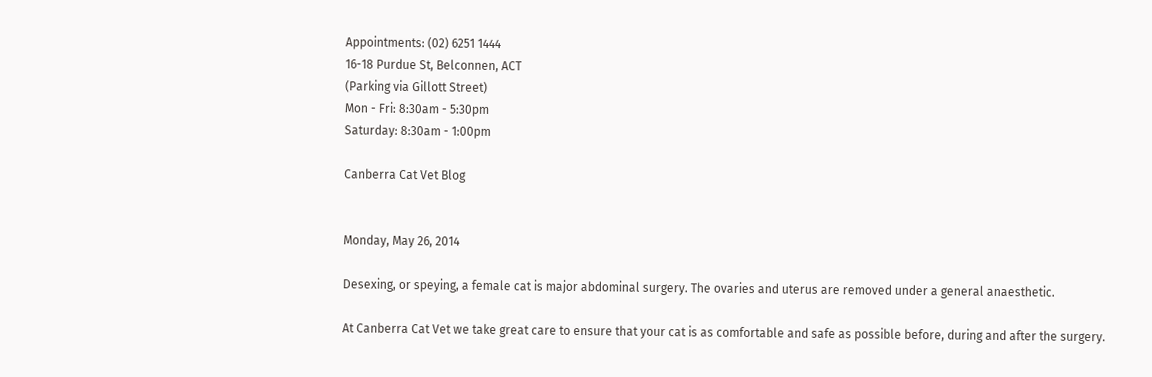Appointments: (02) 6251 1444
16-18 Purdue St, Belconnen, ACT
(Parking via Gillott Street)
Mon - Fri: 8:30am - 5:30pm
Saturday: 8:30am - 1:00pm

Canberra Cat Vet Blog


Monday, May 26, 2014

Desexing, or speying, a female cat is major abdominal surgery. The ovaries and uterus are removed under a general anaesthetic.

At Canberra Cat Vet we take great care to ensure that your cat is as comfortable and safe as possible before, during and after the surgery.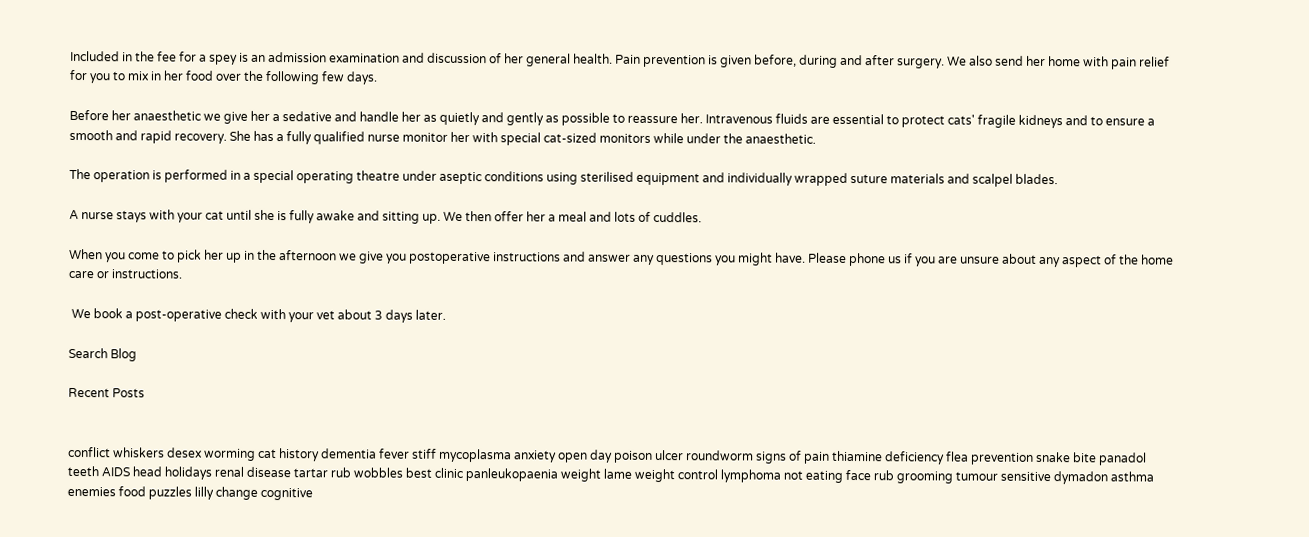Included in the fee for a spey is an admission examination and discussion of her general health. Pain prevention is given before, during and after surgery. We also send her home with pain relief for you to mix in her food over the following few days.

Before her anaesthetic we give her a sedative and handle her as quietly and gently as possible to reassure her. Intravenous fluids are essential to protect cats' fragile kidneys and to ensure a smooth and rapid recovery. She has a fully qualified nurse monitor her with special cat-sized monitors while under the anaesthetic.

The operation is performed in a special operating theatre under aseptic conditions using sterilised equipment and individually wrapped suture materials and scalpel blades.

A nurse stays with your cat until she is fully awake and sitting up. We then offer her a meal and lots of cuddles.

When you come to pick her up in the afternoon we give you postoperative instructions and answer any questions you might have. Please phone us if you are unsure about any aspect of the home care or instructions.

 We book a post-operative check with your vet about 3 days later.

Search Blog

Recent Posts


conflict whiskers desex worming cat history dementia fever stiff mycoplasma anxiety open day poison ulcer roundworm signs of pain thiamine deficiency flea prevention snake bite panadol teeth AIDS head holidays renal disease tartar rub wobbles best clinic panleukopaenia weight lame weight control lymphoma not eating face rub grooming tumour sensitive dymadon asthma enemies food puzzles lilly change cognitive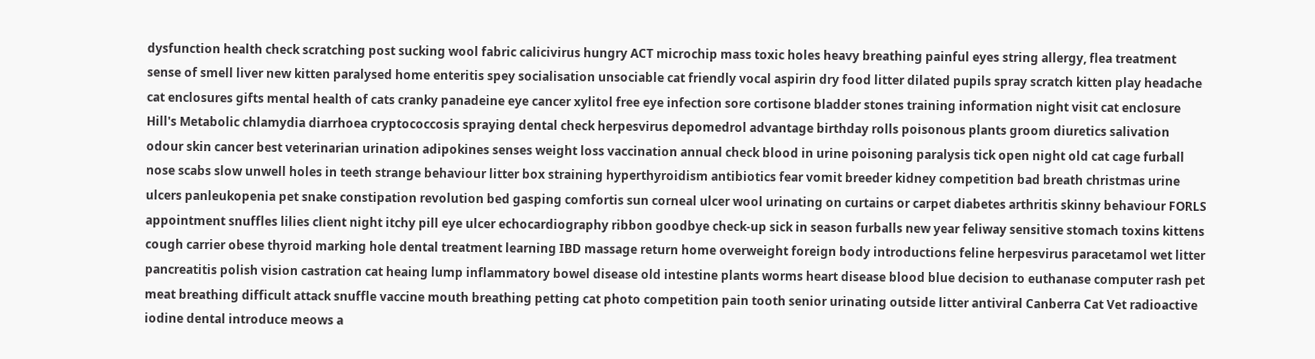dysfunction health check scratching post sucking wool fabric calicivirus hungry ACT microchip mass toxic holes heavy breathing painful eyes string allergy, flea treatment sense of smell liver new kitten paralysed home enteritis spey socialisation unsociable cat friendly vocal aspirin dry food litter dilated pupils spray scratch kitten play headache cat enclosures gifts mental health of cats cranky panadeine eye cancer xylitol free eye infection sore cortisone bladder stones training information night visit cat enclosure Hill's Metabolic chlamydia diarrhoea cryptococcosis spraying dental check herpesvirus depomedrol advantage birthday rolls poisonous plants groom diuretics salivation odour skin cancer best veterinarian urination adipokines senses weight loss vaccination annual check blood in urine poisoning paralysis tick open night old cat cage furball nose scabs slow unwell holes in teeth strange behaviour litter box straining hyperthyroidism antibiotics fear vomit breeder kidney competition bad breath christmas urine ulcers panleukopenia pet snake constipation revolution bed gasping comfortis sun corneal ulcer wool urinating on curtains or carpet diabetes arthritis skinny behaviour FORLS appointment snuffles lilies client night itchy pill eye ulcer echocardiography ribbon goodbye check-up sick in season furballs new year feliway sensitive stomach toxins kittens cough carrier obese thyroid marking hole dental treatment learning IBD massage return home overweight foreign body introductions feline herpesvirus paracetamol wet litter pancreatitis polish vision castration cat heaing lump inflammatory bowel disease old intestine plants worms heart disease blood blue decision to euthanase computer rash pet meat breathing difficult attack snuffle vaccine mouth breathing petting cat photo competition pain tooth senior urinating outside litter antiviral Canberra Cat Vet radioactive iodine dental introduce meows a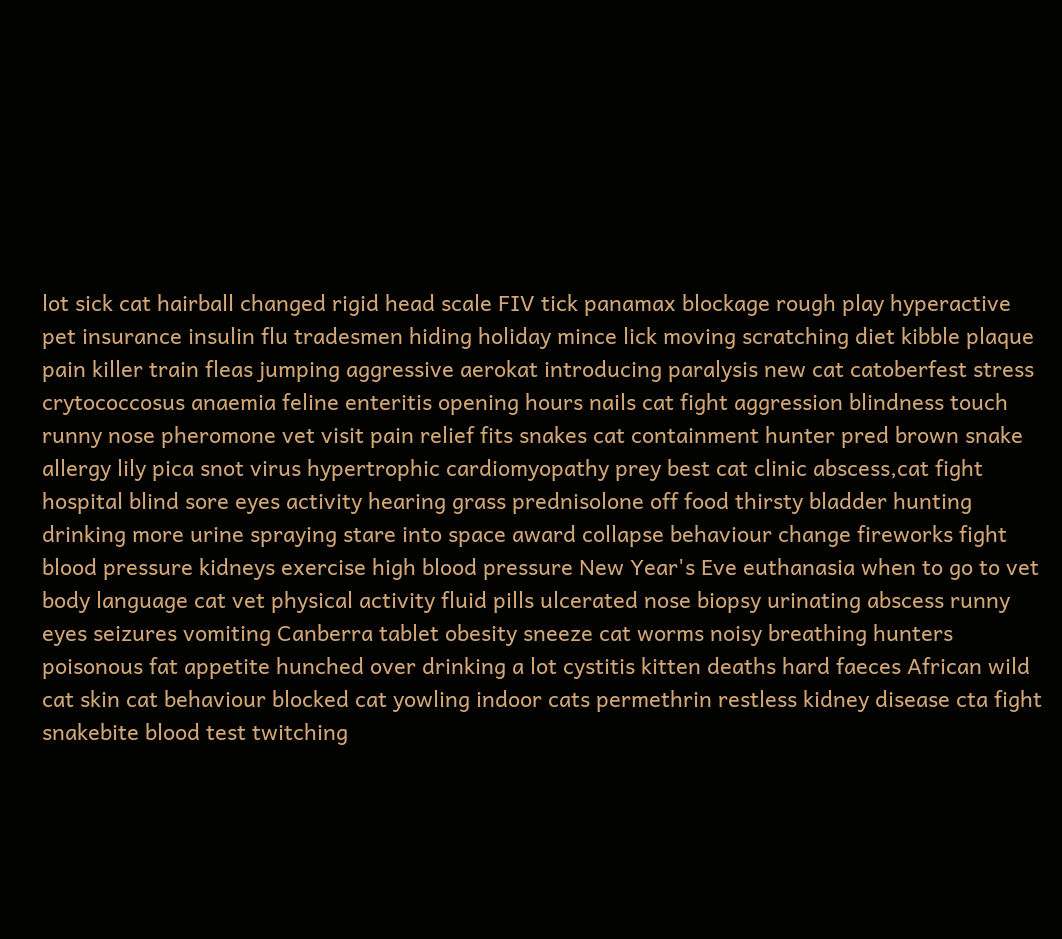lot sick cat hairball changed rigid head scale FIV tick panamax blockage rough play hyperactive pet insurance insulin flu tradesmen hiding holiday mince lick moving scratching diet kibble plaque pain killer train fleas jumping aggressive aerokat introducing paralysis new cat catoberfest stress crytococcosus anaemia feline enteritis opening hours nails cat fight aggression blindness touch runny nose pheromone vet visit pain relief fits snakes cat containment hunter pred brown snake allergy lily pica snot virus hypertrophic cardiomyopathy prey best cat clinic abscess,cat fight hospital blind sore eyes activity hearing grass prednisolone off food thirsty bladder hunting drinking more urine spraying stare into space award collapse behaviour change fireworks fight blood pressure kidneys exercise high blood pressure New Year's Eve euthanasia when to go to vet body language cat vet physical activity fluid pills ulcerated nose biopsy urinating abscess runny eyes seizures vomiting Canberra tablet obesity sneeze cat worms noisy breathing hunters poisonous fat appetite hunched over drinking a lot cystitis kitten deaths hard faeces African wild cat skin cat behaviour blocked cat yowling indoor cats permethrin restless kidney disease cta fight snakebite blood test twitching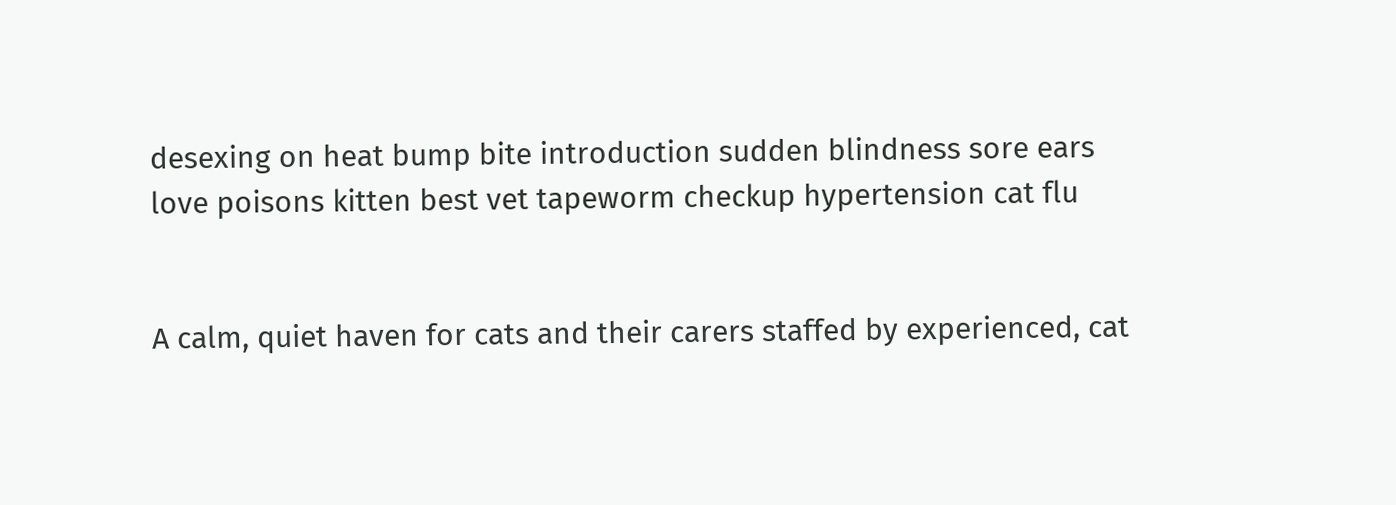desexing on heat bump bite introduction sudden blindness sore ears love poisons kitten best vet tapeworm checkup hypertension cat flu


A calm, quiet haven for cats and their carers staffed by experienced, cat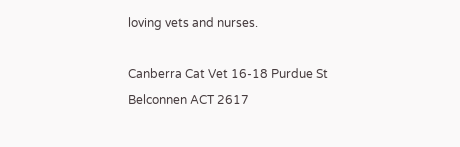loving vets and nurses.

Canberra Cat Vet 16-18 Purdue St Belconnen ACT 2617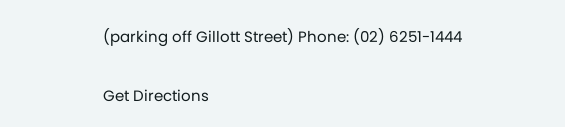(parking off Gillott Street) Phone: (02) 6251-1444

Get Directions